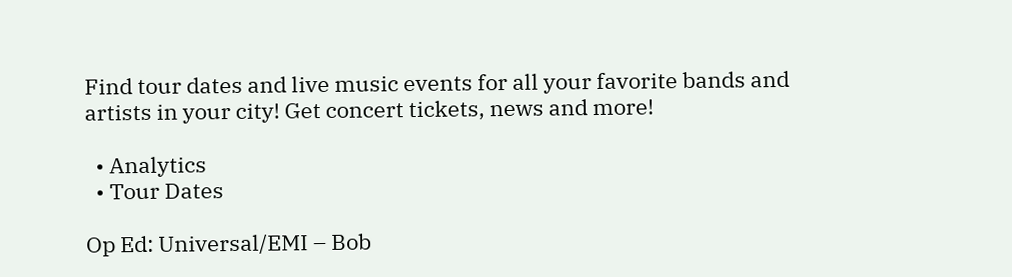Find tour dates and live music events for all your favorite bands and artists in your city! Get concert tickets, news and more!

  • Analytics
  • Tour Dates

Op Ed: Universal/EMI – Bob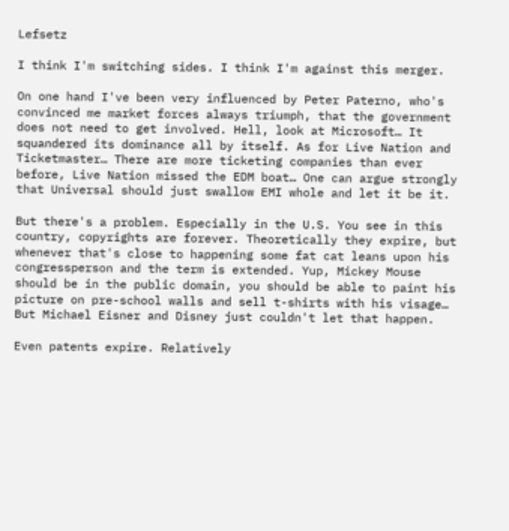Lefsetz

I think I'm switching sides. I think I'm against this merger.

On one hand I've been very influenced by Peter Paterno, who's convinced me market forces always triumph, that the government does not need to get involved. Hell, look at Microsoft… It squandered its dominance all by itself. As for Live Nation and Ticketmaster… There are more ticketing companies than ever before, Live Nation missed the EDM boat… One can argue strongly that Universal should just swallow EMI whole and let it be it.

But there's a problem. Especially in the U.S. You see in this country, copyrights are forever. Theoretically they expire, but whenever that's close to happening some fat cat leans upon his congressperson and the term is extended. Yup, Mickey Mouse should be in the public domain, you should be able to paint his picture on pre-school walls and sell t-shirts with his visage… But Michael Eisner and Disney just couldn't let that happen.

Even patents expire. Relatively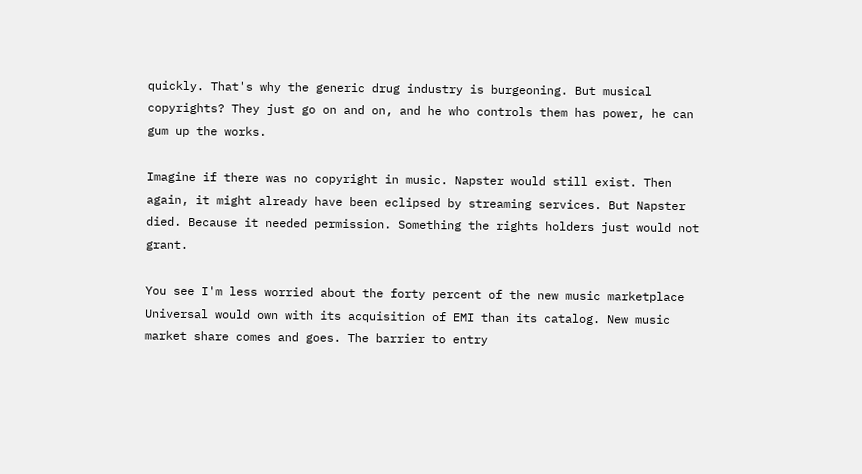quickly. That's why the generic drug industry is burgeoning. But musical copyrights? They just go on and on, and he who controls them has power, he can gum up the works.

Imagine if there was no copyright in music. Napster would still exist. Then again, it might already have been eclipsed by streaming services. But Napster died. Because it needed permission. Something the rights holders just would not grant.

You see I'm less worried about the forty percent of the new music marketplace Universal would own with its acquisition of EMI than its catalog. New music market share comes and goes. The barrier to entry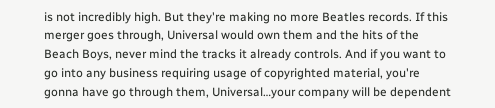is not incredibly high. But they're making no more Beatles records. If this merger goes through, Universal would own them and the hits of the Beach Boys, never mind the tracks it already controls. And if you want to go into any business requiring usage of copyrighted material, you're gonna have go through them, Universal…your company will be dependent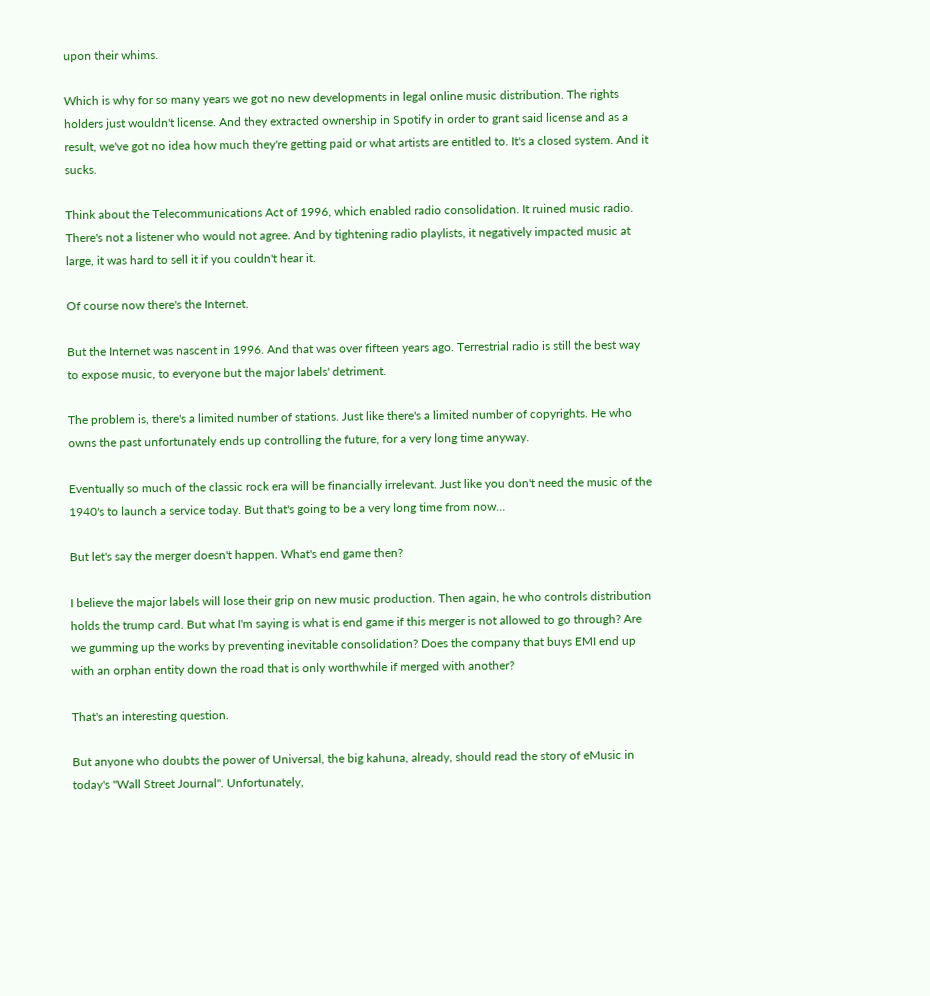upon their whims.

Which is why for so many years we got no new developments in legal online music distribution. The rights holders just wouldn't license. And they extracted ownership in Spotify in order to grant said license and as a result, we've got no idea how much they're getting paid or what artists are entitled to. It's a closed system. And it sucks.

Think about the Telecommunications Act of 1996, which enabled radio consolidation. It ruined music radio. There's not a listener who would not agree. And by tightening radio playlists, it negatively impacted music at large, it was hard to sell it if you couldn't hear it.

Of course now there's the Internet.

But the Internet was nascent in 1996. And that was over fifteen years ago. Terrestrial radio is still the best way to expose music, to everyone but the major labels' detriment.

The problem is, there's a limited number of stations. Just like there's a limited number of copyrights. He who owns the past unfortunately ends up controlling the future, for a very long time anyway.

Eventually so much of the classic rock era will be financially irrelevant. Just like you don't need the music of the 1940's to launch a service today. But that's going to be a very long time from now…

But let's say the merger doesn't happen. What's end game then?

I believe the major labels will lose their grip on new music production. Then again, he who controls distribution holds the trump card. But what I'm saying is what is end game if this merger is not allowed to go through? Are we gumming up the works by preventing inevitable consolidation? Does the company that buys EMI end up with an orphan entity down the road that is only worthwhile if merged with another?

That's an interesting question.

But anyone who doubts the power of Universal, the big kahuna, already, should read the story of eMusic in today's "Wall Street Journal". Unfortunately,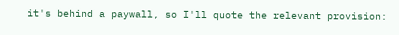it's behind a paywall, so I'll quote the relevant provision: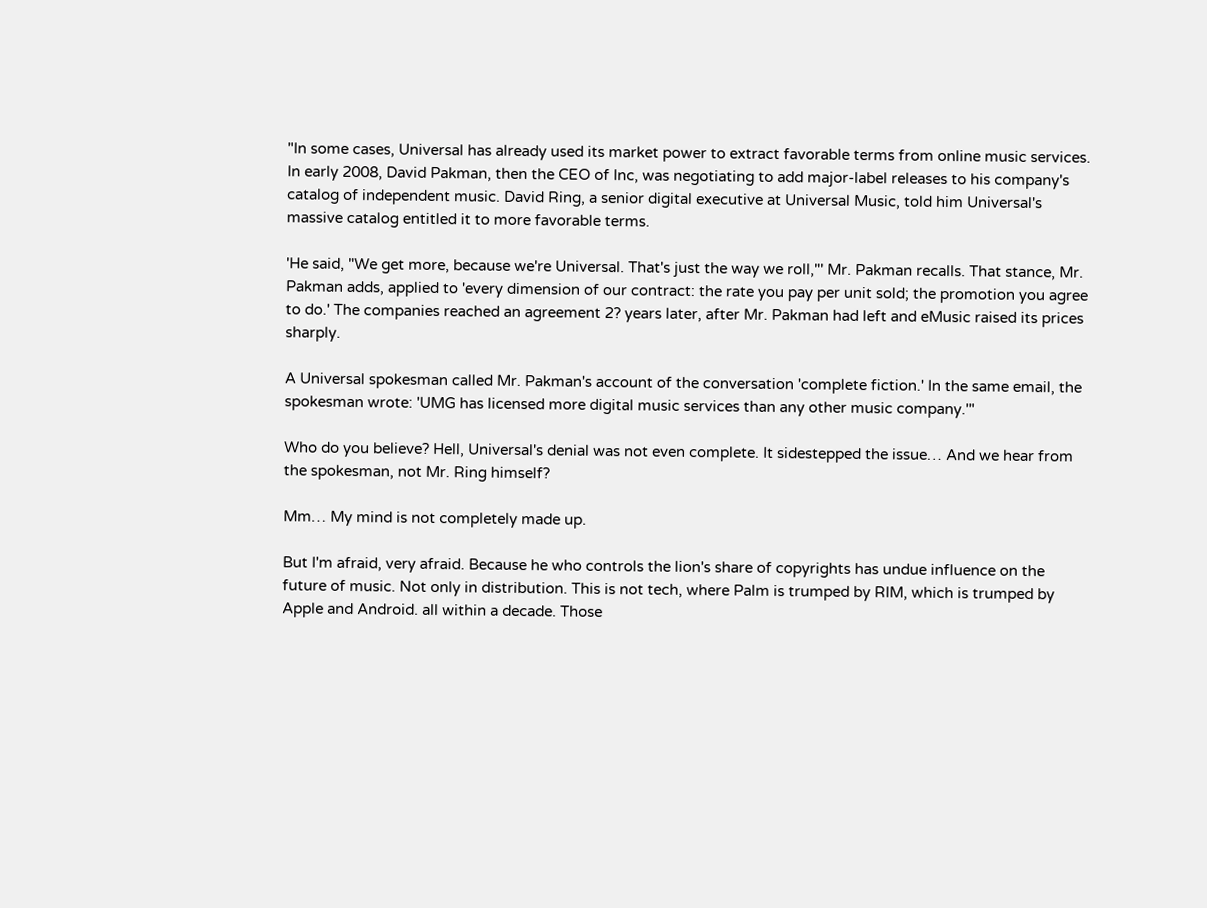"In some cases, Universal has already used its market power to extract favorable terms from online music services. In early 2008, David Pakman, then the CEO of Inc, was negotiating to add major-label releases to his company's catalog of independent music. David Ring, a senior digital executive at Universal Music, told him Universal's massive catalog entitled it to more favorable terms.

'He said, "We get more, because we're Universal. That's just the way we roll,"' Mr. Pakman recalls. That stance, Mr. Pakman adds, applied to 'every dimension of our contract: the rate you pay per unit sold; the promotion you agree to do.' The companies reached an agreement 2? years later, after Mr. Pakman had left and eMusic raised its prices sharply.

A Universal spokesman called Mr. Pakman's account of the conversation 'complete fiction.' In the same email, the spokesman wrote: 'UMG has licensed more digital music services than any other music company.'"

Who do you believe? Hell, Universal's denial was not even complete. It sidestepped the issue… And we hear from the spokesman, not Mr. Ring himself?

Mm… My mind is not completely made up.

But I'm afraid, very afraid. Because he who controls the lion's share of copyrights has undue influence on the future of music. Not only in distribution. This is not tech, where Palm is trumped by RIM, which is trumped by Apple and Android. all within a decade. Those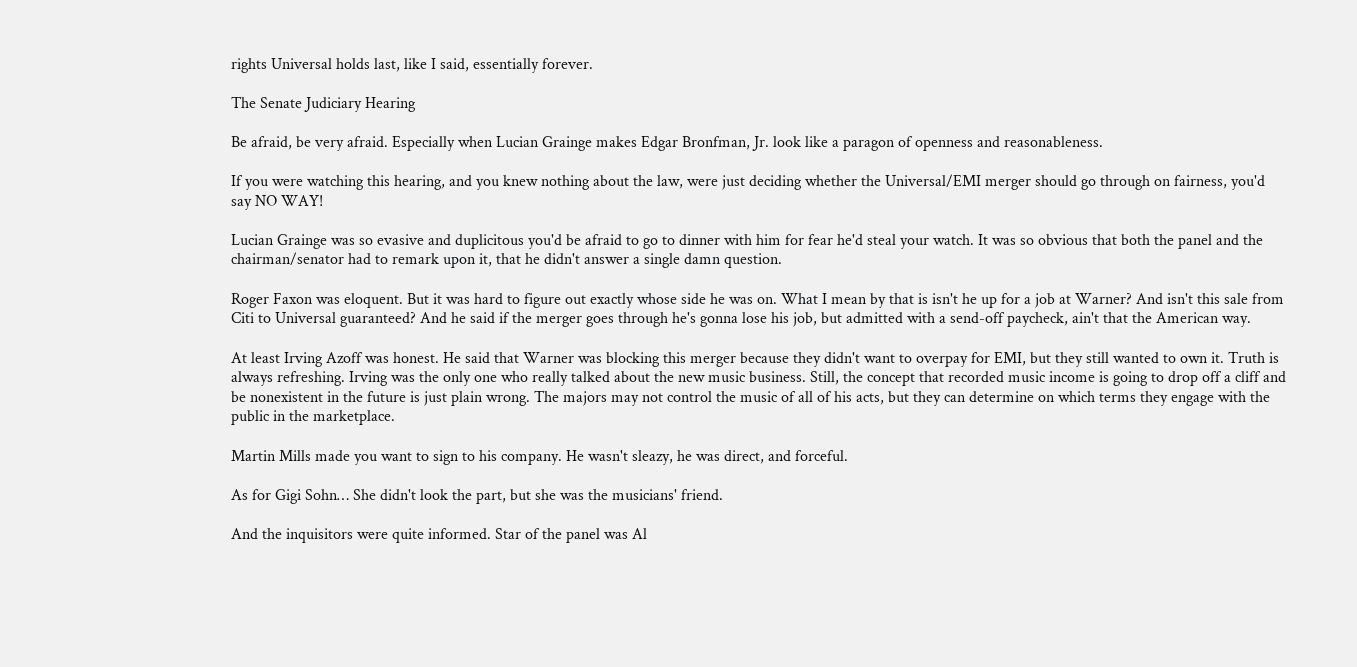rights Universal holds last, like I said, essentially forever.

The Senate Judiciary Hearing

Be afraid, be very afraid. Especially when Lucian Grainge makes Edgar Bronfman, Jr. look like a paragon of openness and reasonableness.

If you were watching this hearing, and you knew nothing about the law, were just deciding whether the Universal/EMI merger should go through on fairness, you'd say NO WAY!

Lucian Grainge was so evasive and duplicitous you'd be afraid to go to dinner with him for fear he'd steal your watch. It was so obvious that both the panel and the chairman/senator had to remark upon it, that he didn't answer a single damn question.

Roger Faxon was eloquent. But it was hard to figure out exactly whose side he was on. What I mean by that is isn't he up for a job at Warner? And isn't this sale from Citi to Universal guaranteed? And he said if the merger goes through he's gonna lose his job, but admitted with a send-off paycheck, ain't that the American way.

At least Irving Azoff was honest. He said that Warner was blocking this merger because they didn't want to overpay for EMI, but they still wanted to own it. Truth is always refreshing. Irving was the only one who really talked about the new music business. Still, the concept that recorded music income is going to drop off a cliff and be nonexistent in the future is just plain wrong. The majors may not control the music of all of his acts, but they can determine on which terms they engage with the public in the marketplace.

Martin Mills made you want to sign to his company. He wasn't sleazy, he was direct, and forceful.

As for Gigi Sohn… She didn't look the part, but she was the musicians' friend.

And the inquisitors were quite informed. Star of the panel was Al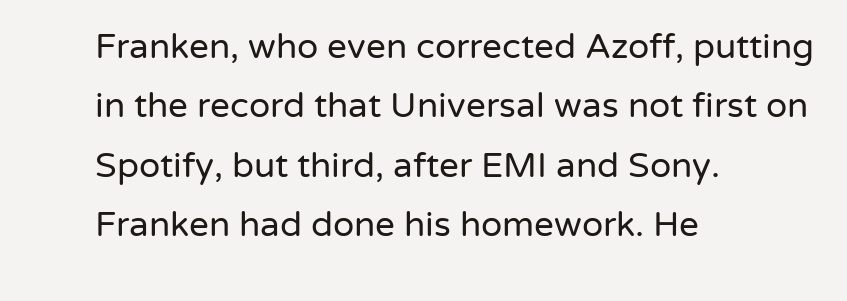Franken, who even corrected Azoff, putting in the record that Universal was not first on Spotify, but third, after EMI and Sony. Franken had done his homework. He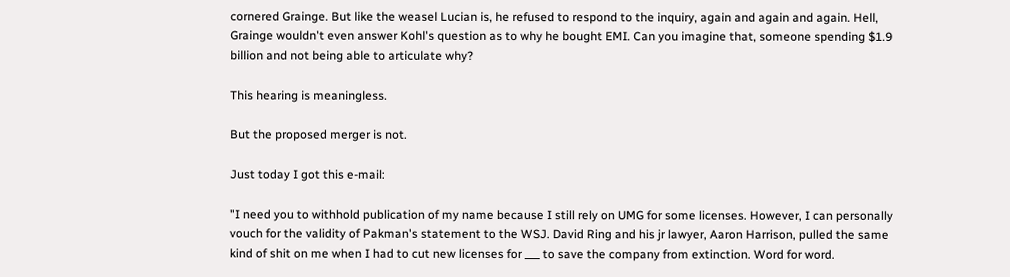cornered Grainge. But like the weasel Lucian is, he refused to respond to the inquiry, again and again and again. Hell, Grainge wouldn't even answer Kohl's question as to why he bought EMI. Can you imagine that, someone spending $1.9 billion and not being able to articulate why?

This hearing is meaningless.

But the proposed merger is not.

Just today I got this e-mail:

"I need you to withhold publication of my name because I still rely on UMG for some licenses. However, I can personally vouch for the validity of Pakman's statement to the WSJ. David Ring and his jr lawyer, Aaron Harrison, pulled the same kind of shit on me when I had to cut new licenses for ___ to save the company from extinction. Word for word.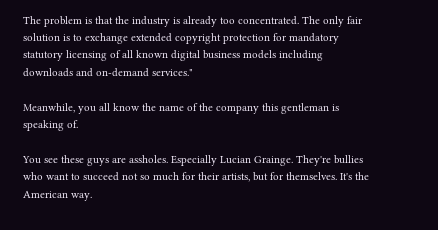The problem is that the industry is already too concentrated. The only fair solution is to exchange extended copyright protection for mandatory statutory licensing of all known digital business models including downloads and on-demand services."

Meanwhile, you all know the name of the company this gentleman is speaking of.

You see these guys are assholes. Especially Lucian Grainge. They're bullies who want to succeed not so much for their artists, but for themselves. It's the American way.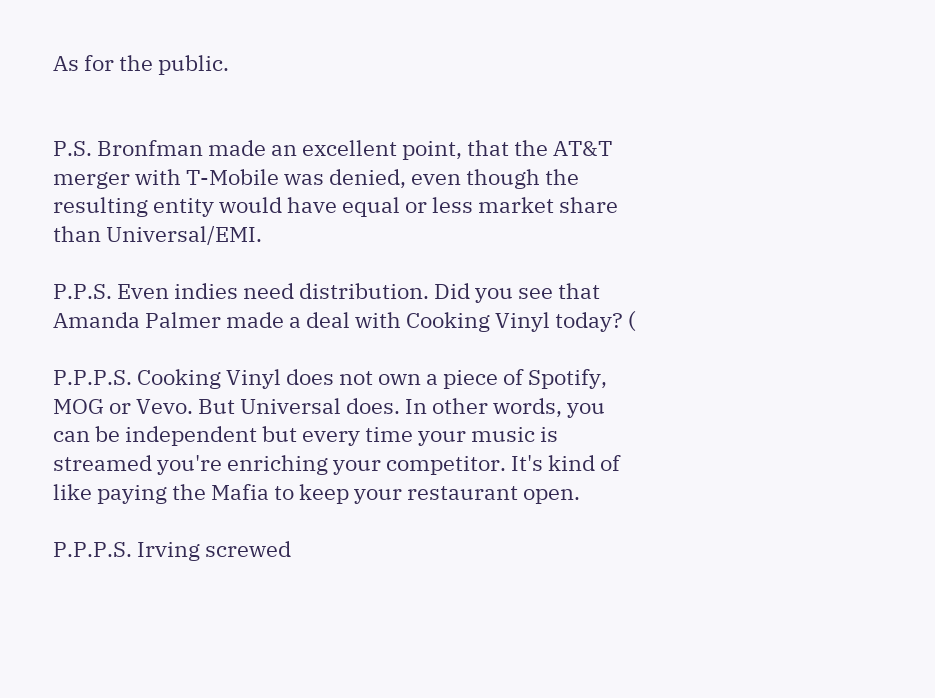As for the public.


P.S. Bronfman made an excellent point, that the AT&T merger with T-Mobile was denied, even though the resulting entity would have equal or less market share than Universal/EMI.

P.P.S. Even indies need distribution. Did you see that Amanda Palmer made a deal with Cooking Vinyl today? (

P.P.P.S. Cooking Vinyl does not own a piece of Spotify, MOG or Vevo. But Universal does. In other words, you can be independent but every time your music is streamed you're enriching your competitor. It's kind of like paying the Mafia to keep your restaurant open.

P.P.P.S. Irving screwed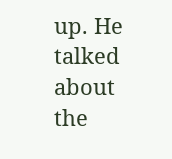up. He talked about the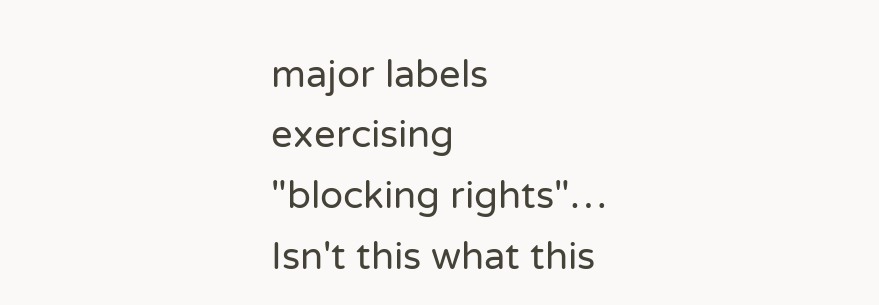major labels exercising "blocking rights"… Isn't this what this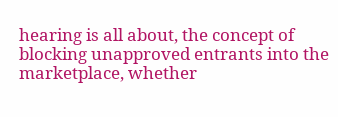hearing is all about, the concept of blocking unapproved entrants into the marketplace, whether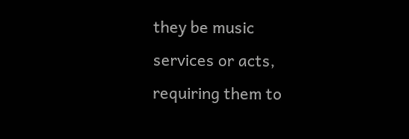they be music services or acts, requiring them to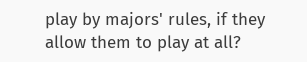play by majors' rules, if they allow them to play at all?